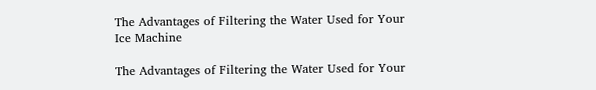The Advantages of Filtering the Water Used for Your Ice Machine

The Advantages of Filtering the Water Used for Your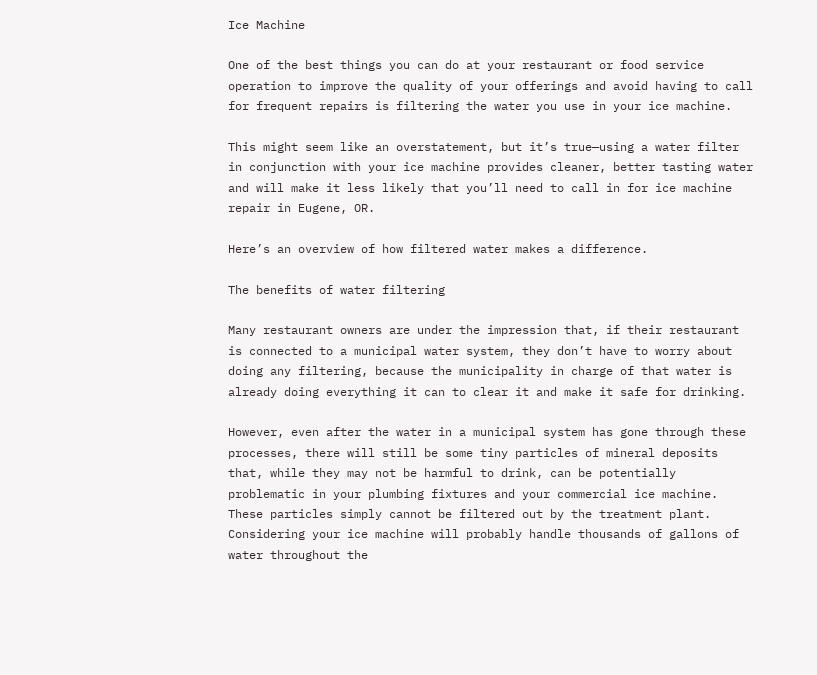Ice Machine

One of the best things you can do at your restaurant or food service operation to improve the quality of your offerings and avoid having to call for frequent repairs is filtering the water you use in your ice machine.

This might seem like an overstatement, but it’s true—using a water filter in conjunction with your ice machine provides cleaner, better tasting water and will make it less likely that you’ll need to call in for ice machine repair in Eugene, OR.

Here’s an overview of how filtered water makes a difference.

The benefits of water filtering

Many restaurant owners are under the impression that, if their restaurant is connected to a municipal water system, they don’t have to worry about doing any filtering, because the municipality in charge of that water is already doing everything it can to clear it and make it safe for drinking.

However, even after the water in a municipal system has gone through these processes, there will still be some tiny particles of mineral deposits that, while they may not be harmful to drink, can be potentially problematic in your plumbing fixtures and your commercial ice machine. These particles simply cannot be filtered out by the treatment plant. Considering your ice machine will probably handle thousands of gallons of water throughout the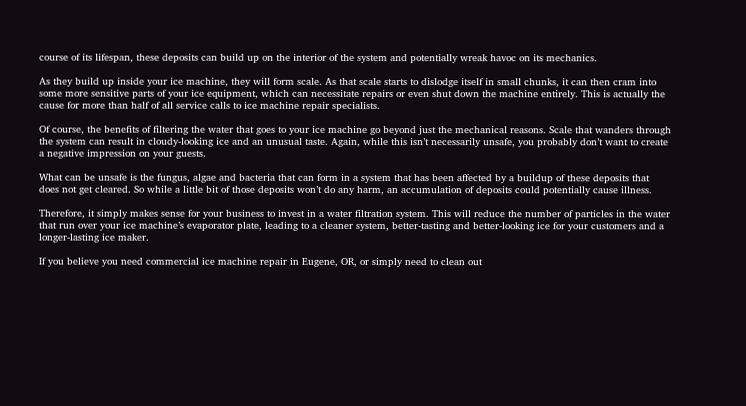course of its lifespan, these deposits can build up on the interior of the system and potentially wreak havoc on its mechanics.

As they build up inside your ice machine, they will form scale. As that scale starts to dislodge itself in small chunks, it can then cram into some more sensitive parts of your ice equipment, which can necessitate repairs or even shut down the machine entirely. This is actually the cause for more than half of all service calls to ice machine repair specialists.

Of course, the benefits of filtering the water that goes to your ice machine go beyond just the mechanical reasons. Scale that wanders through the system can result in cloudy-looking ice and an unusual taste. Again, while this isn’t necessarily unsafe, you probably don’t want to create a negative impression on your guests.

What can be unsafe is the fungus, algae and bacteria that can form in a system that has been affected by a buildup of these deposits that does not get cleared. So while a little bit of those deposits won’t do any harm, an accumulation of deposits could potentially cause illness.

Therefore, it simply makes sense for your business to invest in a water filtration system. This will reduce the number of particles in the water that run over your ice machine’s evaporator plate, leading to a cleaner system, better-tasting and better-looking ice for your customers and a longer-lasting ice maker.

If you believe you need commercial ice machine repair in Eugene, OR, or simply need to clean out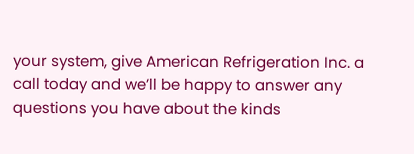your system, give American Refrigeration Inc. a call today and we’ll be happy to answer any questions you have about the kinds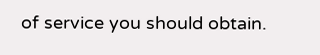of service you should obtain.